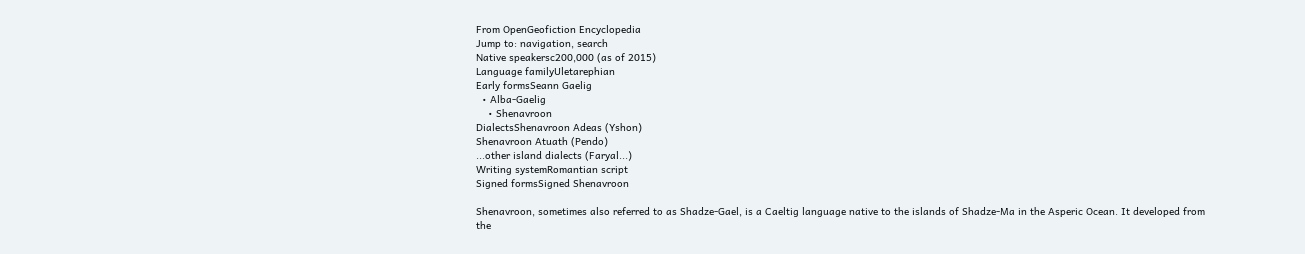From OpenGeofiction Encyclopedia
Jump to: navigation, search
Native speakersc200,000 (as of 2015)
Language familyUletarephian
Early formsSeann Gaelig
  • Alba-Gaelig
    • Shenavroon
DialectsShenavroon Adeas (Yshon)
Shenavroon Atuath (Pendo)
...other island dialects (Faryal...)
Writing systemRomantian script
Signed formsSigned Shenavroon

Shenavroon, sometimes also referred to as Shadze-Gael, is a Caeltig language native to the islands of Shadze-Ma in the Asperic Ocean. It developed from the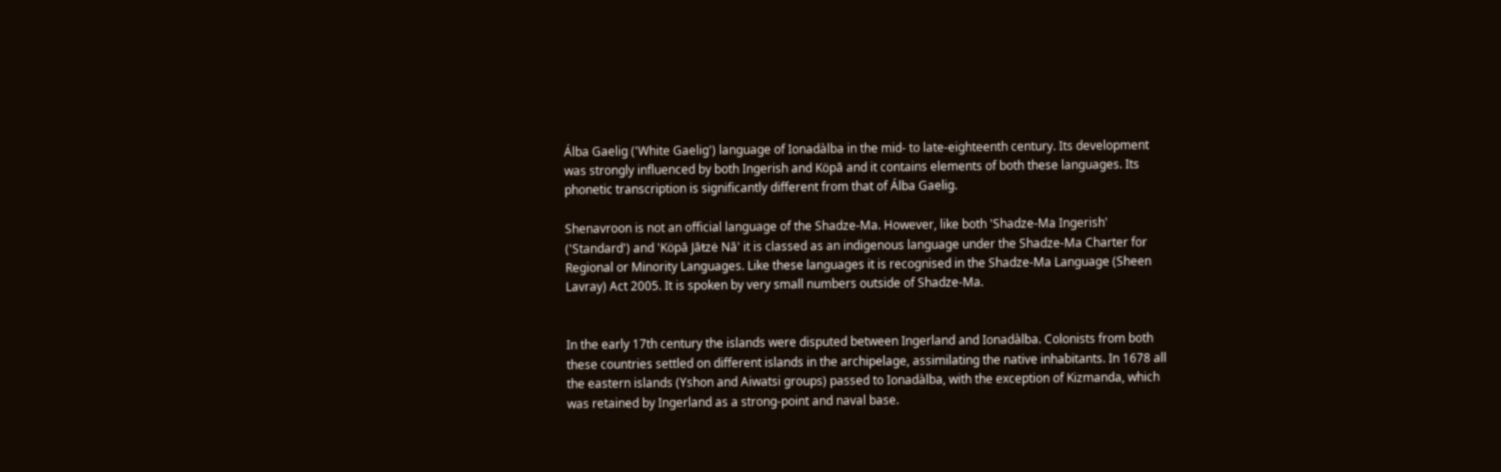Álba Gaelig ('White Gaelig') language of Ionadàlba in the mid- to late-eighteenth century. Its development was strongly influenced by both Ingerish and Köpā and it contains elements of both these languages. Its phonetic transcription is significantly different from that of Álba Gaelig.

Shenavroon is not an official language of the Shadze-Ma. However, like both 'Shadze-Ma Ingerish' ('Standard') and 'Köpā Jāŧzė Nā' it is classed as an indigenous language under the Shadze-Ma Charter for Regional or Minority Languages. Like these languages it is recognised in the Shadze-Ma Language (Sheen Lavray) Act 2005. It is spoken by very small numbers outside of Shadze-Ma.


In the early 17th century the islands were disputed between Ingerland and Ionadàlba. Colonists from both these countries settled on different islands in the archipelage, assimilating the native inhabitants. In 1678 all the eastern islands (Yshon and Aiwatsi groups) passed to Ionadàlba, with the exception of Kizmanda, which was retained by Ingerland as a strong-point and naval base.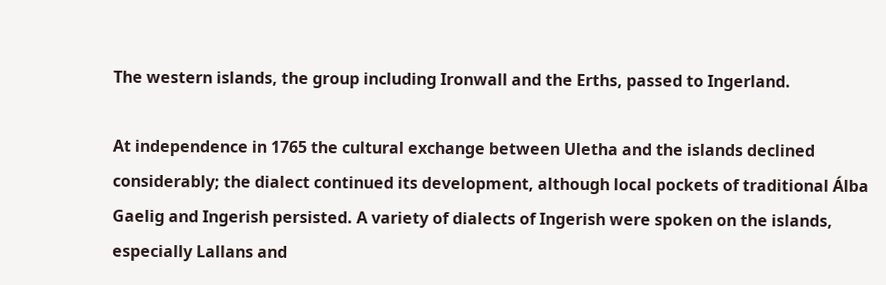The western islands, the group including Ironwall and the Erths, passed to Ingerland.

At independence in 1765 the cultural exchange between Uletha and the islands declined considerably; the dialect continued its development, although local pockets of traditional Álba Gaelig and Ingerish persisted. A variety of dialects of Ingerish were spoken on the islands, especially Lallans and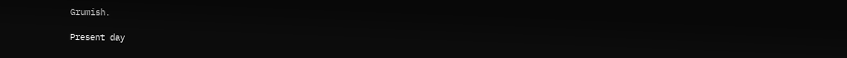Grumish.

Present day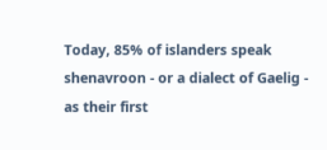Today, 85% of islanders speak shenavroon - or a dialect of Gaelig - as their first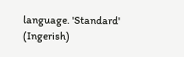language. 'Standard' (Ingerish)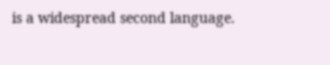is a widespread second language.